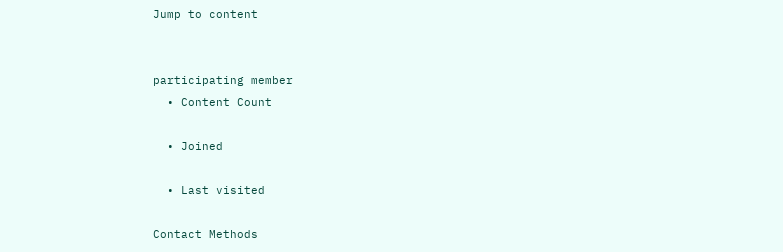Jump to content


participating member
  • Content Count

  • Joined

  • Last visited

Contact Methods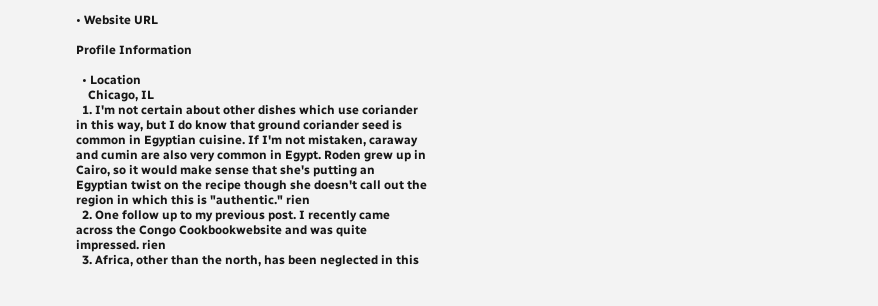• Website URL

Profile Information

  • Location
    Chicago, IL
  1. I'm not certain about other dishes which use coriander in this way, but I do know that ground coriander seed is common in Egyptian cuisine. If I'm not mistaken, caraway and cumin are also very common in Egypt. Roden grew up in Cairo, so it would make sense that she's putting an Egyptian twist on the recipe though she doesn't call out the region in which this is "authentic." rien
  2. One follow up to my previous post. I recently came across the Congo Cookbookwebsite and was quite impressed. rien
  3. Africa, other than the north, has been neglected in this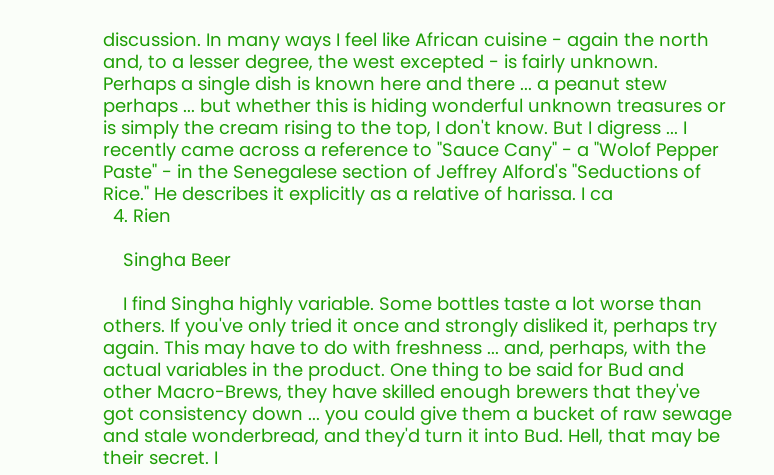discussion. In many ways I feel like African cuisine - again the north and, to a lesser degree, the west excepted - is fairly unknown. Perhaps a single dish is known here and there ... a peanut stew perhaps ... but whether this is hiding wonderful unknown treasures or is simply the cream rising to the top, I don't know. But I digress ... I recently came across a reference to "Sauce Cany" - a "Wolof Pepper Paste" - in the Senegalese section of Jeffrey Alford's "Seductions of Rice." He describes it explicitly as a relative of harissa. I ca
  4. Rien

    Singha Beer

    I find Singha highly variable. Some bottles taste a lot worse than others. If you've only tried it once and strongly disliked it, perhaps try again. This may have to do with freshness ... and, perhaps, with the actual variables in the product. One thing to be said for Bud and other Macro-Brews, they have skilled enough brewers that they've got consistency down ... you could give them a bucket of raw sewage and stale wonderbread, and they'd turn it into Bud. Hell, that may be their secret. I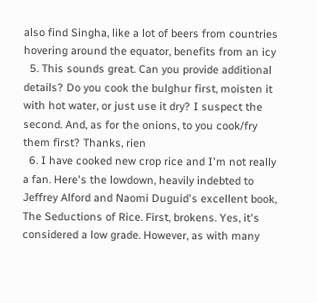also find Singha, like a lot of beers from countries hovering around the equator, benefits from an icy
  5. This sounds great. Can you provide additional details? Do you cook the bulghur first, moisten it with hot water, or just use it dry? I suspect the second. And, as for the onions, to you cook/fry them first? Thanks, rien
  6. I have cooked new crop rice and I'm not really a fan. Here's the lowdown, heavily indebted to Jeffrey Alford and Naomi Duguid's excellent book, The Seductions of Rice. First, brokens. Yes, it's considered a low grade. However, as with many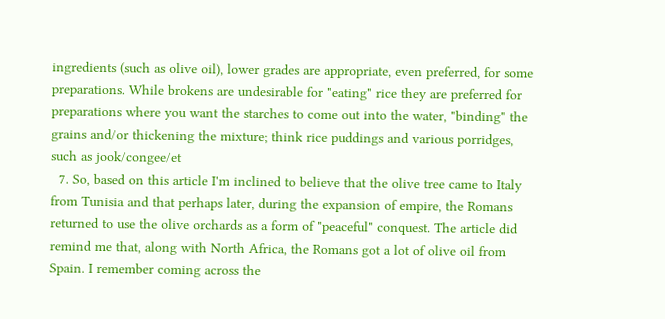ingredients (such as olive oil), lower grades are appropriate, even preferred, for some preparations. While brokens are undesirable for "eating" rice they are preferred for preparations where you want the starches to come out into the water, "binding" the grains and/or thickening the mixture; think rice puddings and various porridges, such as jook/congee/et
  7. So, based on this article I'm inclined to believe that the olive tree came to Italy from Tunisia and that perhaps later, during the expansion of empire, the Romans returned to use the olive orchards as a form of "peaceful" conquest. The article did remind me that, along with North Africa, the Romans got a lot of olive oil from Spain. I remember coming across the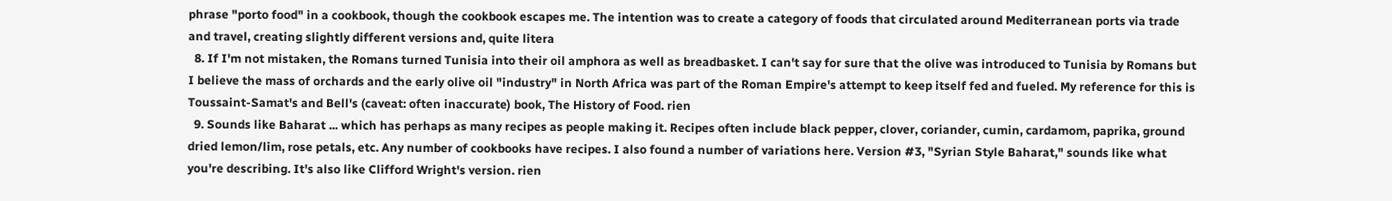phrase "porto food" in a cookbook, though the cookbook escapes me. The intention was to create a category of foods that circulated around Mediterranean ports via trade and travel, creating slightly different versions and, quite litera
  8. If I'm not mistaken, the Romans turned Tunisia into their oil amphora as well as breadbasket. I can't say for sure that the olive was introduced to Tunisia by Romans but I believe the mass of orchards and the early olive oil "industry" in North Africa was part of the Roman Empire's attempt to keep itself fed and fueled. My reference for this is Toussaint-Samat's and Bell's (caveat: often inaccurate) book, The History of Food. rien
  9. Sounds like Baharat ... which has perhaps as many recipes as people making it. Recipes often include black pepper, clover, coriander, cumin, cardamom, paprika, ground dried lemon/lim, rose petals, etc. Any number of cookbooks have recipes. I also found a number of variations here. Version #3, "Syrian Style Baharat," sounds like what you're describing. It's also like Clifford Wright's version. rien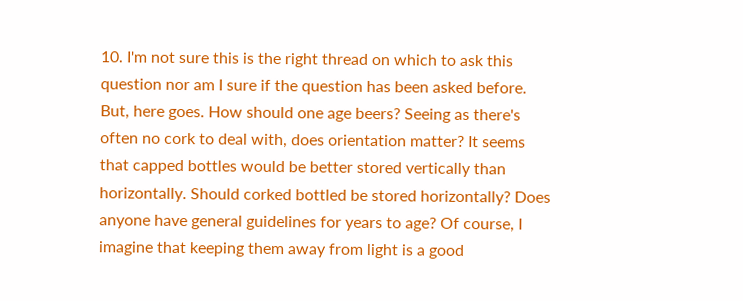10. I'm not sure this is the right thread on which to ask this question nor am I sure if the question has been asked before. But, here goes. How should one age beers? Seeing as there's often no cork to deal with, does orientation matter? It seems that capped bottles would be better stored vertically than horizontally. Should corked bottled be stored horizontally? Does anyone have general guidelines for years to age? Of course, I imagine that keeping them away from light is a good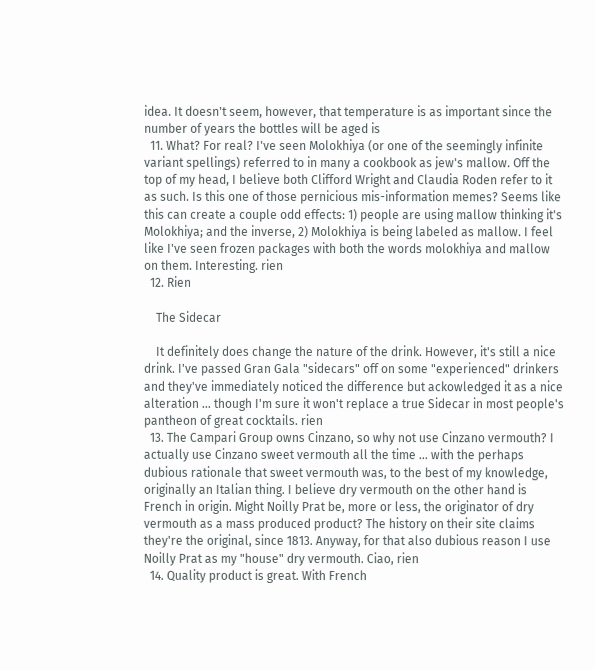idea. It doesn't seem, however, that temperature is as important since the number of years the bottles will be aged is
  11. What? For real? I've seen Molokhiya (or one of the seemingly infinite variant spellings) referred to in many a cookbook as jew's mallow. Off the top of my head, I believe both Clifford Wright and Claudia Roden refer to it as such. Is this one of those pernicious mis-information memes? Seems like this can create a couple odd effects: 1) people are using mallow thinking it's Molokhiya; and the inverse, 2) Molokhiya is being labeled as mallow. I feel like I've seen frozen packages with both the words molokhiya and mallow on them. Interesting. rien
  12. Rien

    The Sidecar

    It definitely does change the nature of the drink. However, it's still a nice drink. I've passed Gran Gala "sidecars" off on some "experienced" drinkers and they've immediately noticed the difference but ackowledged it as a nice alteration ... though I'm sure it won't replace a true Sidecar in most people's pantheon of great cocktails. rien
  13. The Campari Group owns Cinzano, so why not use Cinzano vermouth? I actually use Cinzano sweet vermouth all the time ... with the perhaps dubious rationale that sweet vermouth was, to the best of my knowledge, originally an Italian thing. I believe dry vermouth on the other hand is French in origin. Might Noilly Prat be, more or less, the originator of dry vermouth as a mass produced product? The history on their site claims they're the original, since 1813. Anyway, for that also dubious reason I use Noilly Prat as my "house" dry vermouth. Ciao, rien
  14. Quality product is great. With French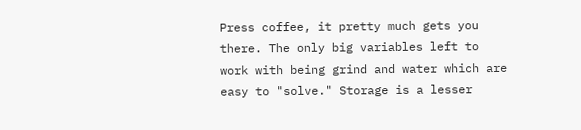Press coffee, it pretty much gets you there. The only big variables left to work with being grind and water which are easy to "solve." Storage is a lesser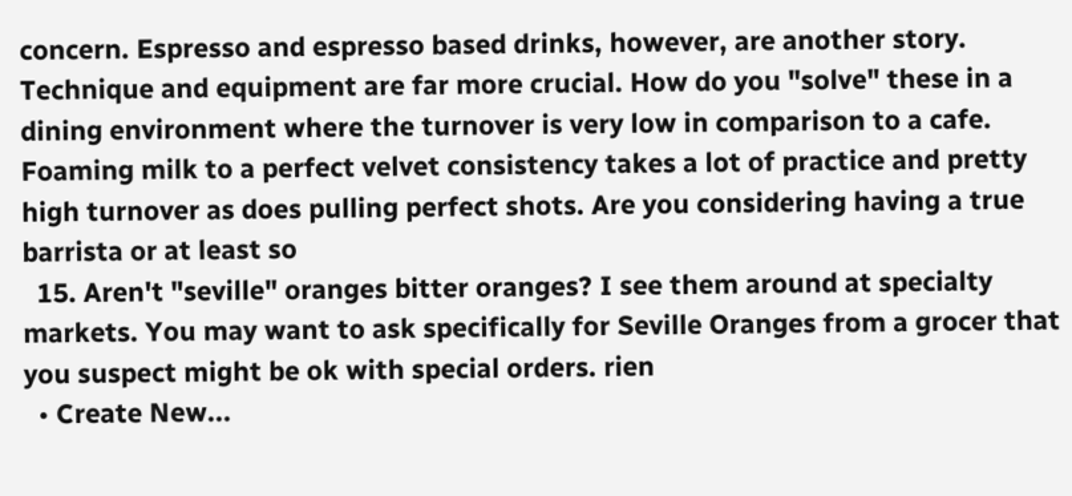concern. Espresso and espresso based drinks, however, are another story. Technique and equipment are far more crucial. How do you "solve" these in a dining environment where the turnover is very low in comparison to a cafe. Foaming milk to a perfect velvet consistency takes a lot of practice and pretty high turnover as does pulling perfect shots. Are you considering having a true barrista or at least so
  15. Aren't "seville" oranges bitter oranges? I see them around at specialty markets. You may want to ask specifically for Seville Oranges from a grocer that you suspect might be ok with special orders. rien
  • Create New...